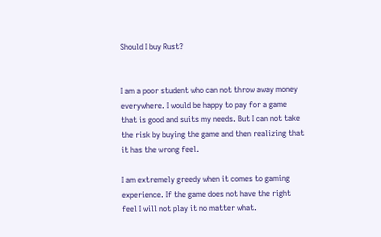Should I buy Rust?


I am a poor student who can not throw away money everywhere. I would be happy to pay for a game that is good and suits my needs. But I can not take the risk by buying the game and then realizing that it has the wrong feel.

I am extremely greedy when it comes to gaming experience. If the game does not have the right feel I will not play it no matter what.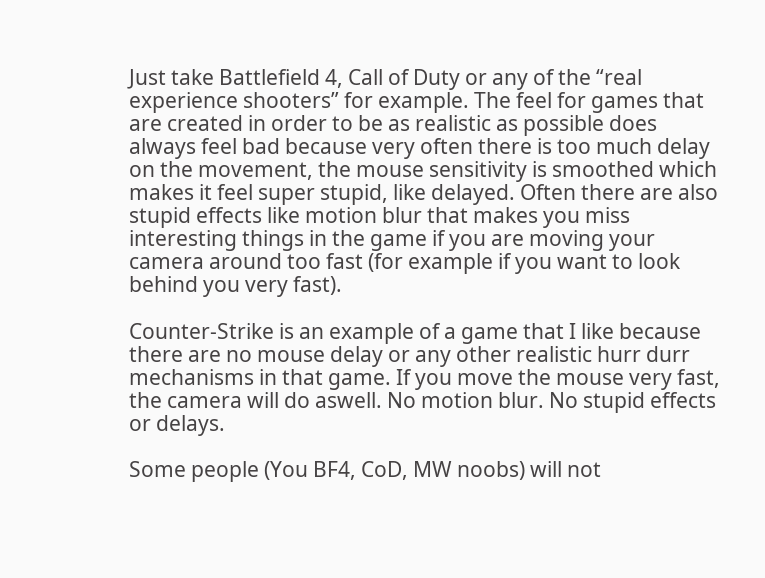Just take Battlefield 4, Call of Duty or any of the “real experience shooters” for example. The feel for games that are created in order to be as realistic as possible does always feel bad because very often there is too much delay on the movement, the mouse sensitivity is smoothed which makes it feel super stupid, like delayed. Often there are also stupid effects like motion blur that makes you miss interesting things in the game if you are moving your camera around too fast (for example if you want to look behind you very fast).

Counter-Strike is an example of a game that I like because there are no mouse delay or any other realistic hurr durr mechanisms in that game. If you move the mouse very fast, the camera will do aswell. No motion blur. No stupid effects or delays.

Some people (You BF4, CoD, MW noobs) will not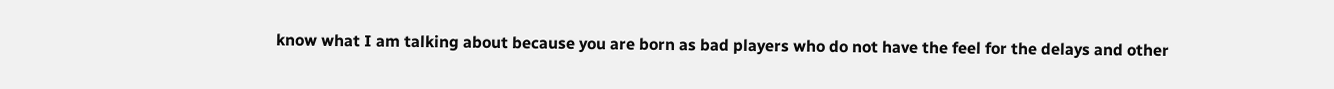know what I am talking about because you are born as bad players who do not have the feel for the delays and other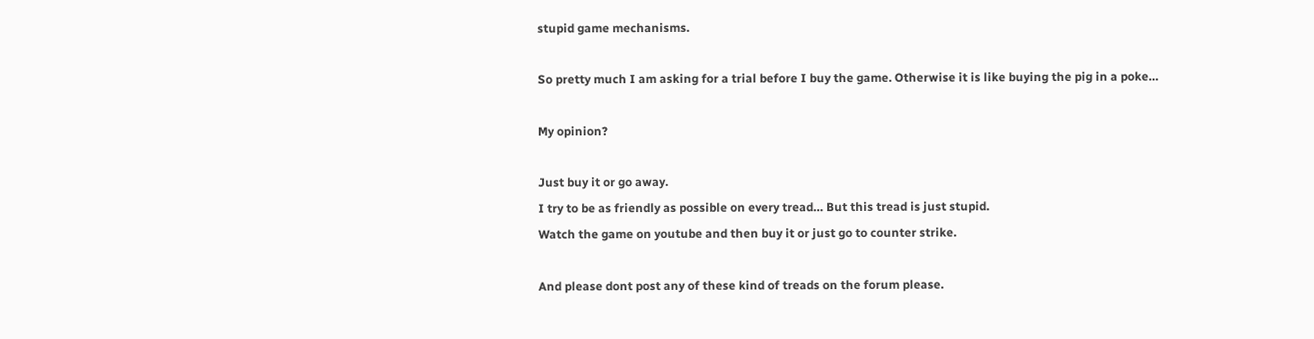stupid game mechanisms.

So pretty much I am asking for a trial before I buy the game. Otherwise it is like buying the pig in a poke…

My opinion?

Just buy it or go away.
I try to be as friendly as possible on every tread… But this tread is just stupid.
Watch the game on youtube and then buy it or just go to counter strike.

And please dont post any of these kind of treads on the forum please.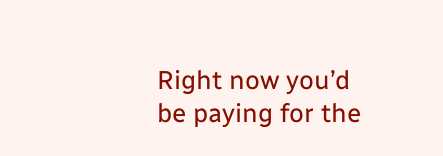Right now you’d be paying for the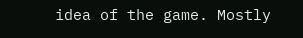idea of the game. Mostly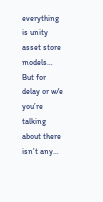everything is unity asset store models… But for delay or w/e you’re talking about there isn’t any…